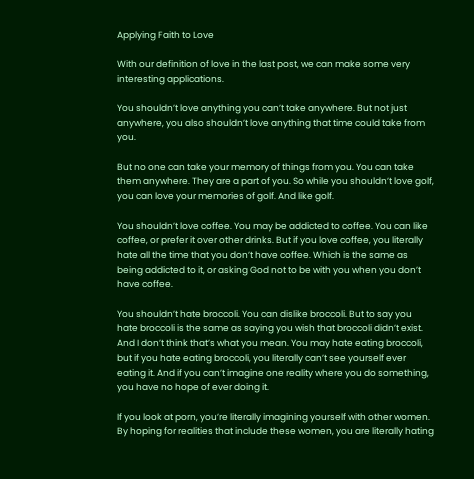Applying Faith to Love

With our definition of love in the last post, we can make some very interesting applications.

You shouldn’t love anything you can’t take anywhere. But not just anywhere, you also shouldn’t love anything that time could take from you.

But no one can take your memory of things from you. You can take them anywhere. They are a part of you. So while you shouldn’t love golf, you can love your memories of golf. And like golf.

You shouldn’t love coffee. You may be addicted to coffee. You can like coffee, or prefer it over other drinks. But if you love coffee, you literally hate all the time that you don’t have coffee. Which is the same as being addicted to it, or asking God not to be with you when you don’t have coffee.

You shouldn’t hate broccoli. You can dislike broccoli. But to say you hate broccoli is the same as saying you wish that broccoli didn’t exist. And I don’t think that’s what you mean. You may hate eating broccoli, but if you hate eating broccoli, you literally can’t see yourself ever eating it. And if you can’t imagine one reality where you do something, you have no hope of ever doing it.

If you look at porn, you’re literally imagining yourself with other women. By hoping for realities that include these women, you are literally hating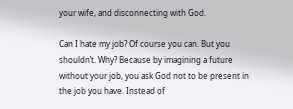your wife, and disconnecting with God.

Can I hate my job? Of course you can. But you shouldn’t. Why? Because by imagining a future without your job, you ask God not to be present in the job you have. Instead of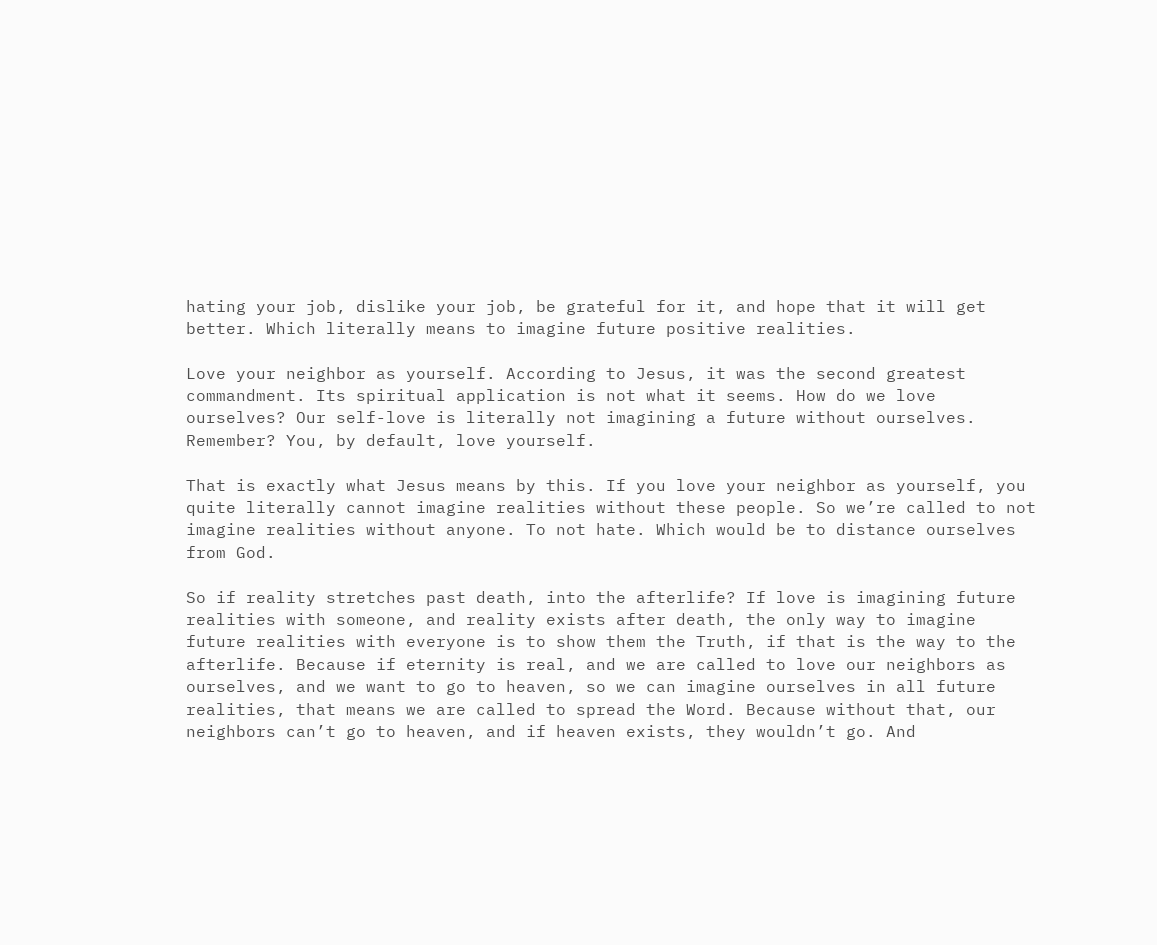hating your job, dislike your job, be grateful for it, and hope that it will get better. Which literally means to imagine future positive realities.

Love your neighbor as yourself. According to Jesus, it was the second greatest commandment. Its spiritual application is not what it seems. How do we love ourselves? Our self-love is literally not imagining a future without ourselves. Remember? You, by default, love yourself.

That is exactly what Jesus means by this. If you love your neighbor as yourself, you quite literally cannot imagine realities without these people. So we’re called to not imagine realities without anyone. To not hate. Which would be to distance ourselves from God.

So if reality stretches past death, into the afterlife? If love is imagining future realities with someone, and reality exists after death, the only way to imagine future realities with everyone is to show them the Truth, if that is the way to the afterlife. Because if eternity is real, and we are called to love our neighbors as ourselves, and we want to go to heaven, so we can imagine ourselves in all future realities, that means we are called to spread the Word. Because without that, our neighbors can’t go to heaven, and if heaven exists, they wouldn’t go. And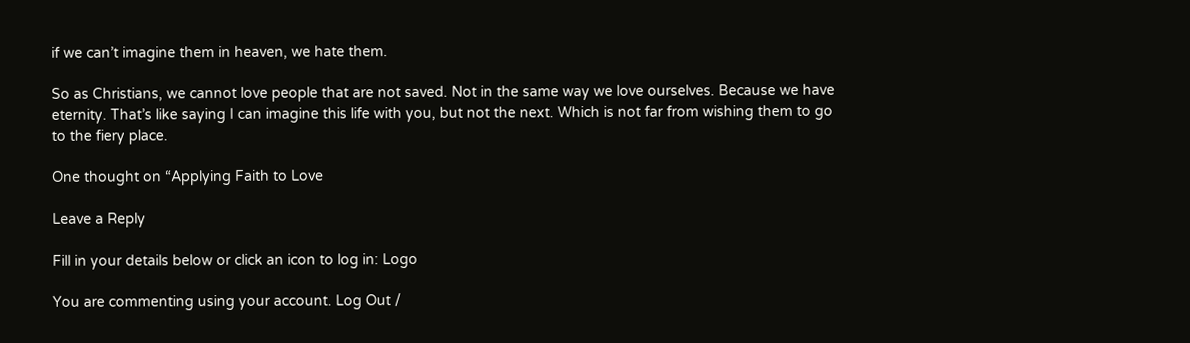if we can’t imagine them in heaven, we hate them.

So as Christians, we cannot love people that are not saved. Not in the same way we love ourselves. Because we have eternity. That’s like saying I can imagine this life with you, but not the next. Which is not far from wishing them to go to the fiery place.

One thought on “Applying Faith to Love

Leave a Reply

Fill in your details below or click an icon to log in: Logo

You are commenting using your account. Log Out /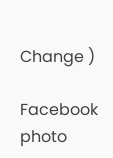Change )

Facebook photo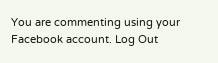You are commenting using your Facebook account. Log Out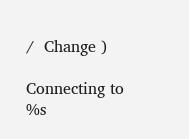/  Change )

Connecting to %s